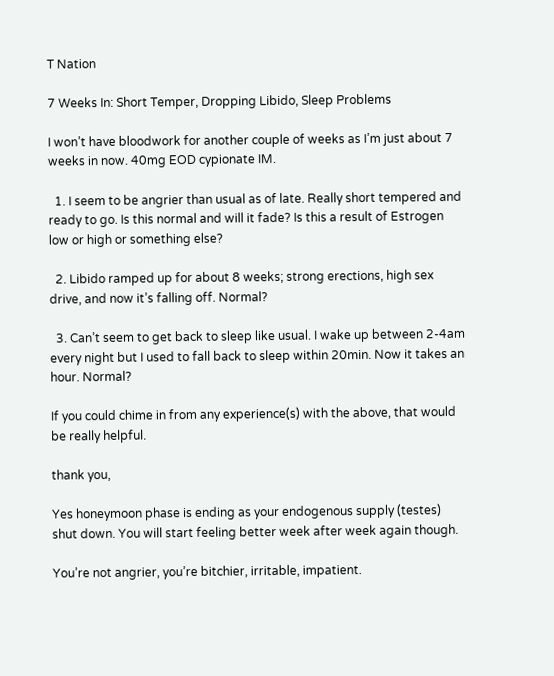T Nation

7 Weeks In: Short Temper, Dropping Libido, Sleep Problems

I won’t have bloodwork for another couple of weeks as I’m just about 7 weeks in now. 40mg EOD cypionate IM.

  1. I seem to be angrier than usual as of late. Really short tempered and ready to go. Is this normal and will it fade? Is this a result of Estrogen low or high or something else?

  2. Libido ramped up for about 8 weeks; strong erections, high sex drive, and now it’s falling off. Normal?

  3. Can’t seem to get back to sleep like usual. I wake up between 2-4am every night but I used to fall back to sleep within 20min. Now it takes an hour. Normal?

If you could chime in from any experience(s) with the above, that would be really helpful.

thank you,

Yes honeymoon phase is ending as your endogenous supply (testes) shut down. You will start feeling better week after week again though.

You’re not angrier, you’re bitchier, irritable, impatient.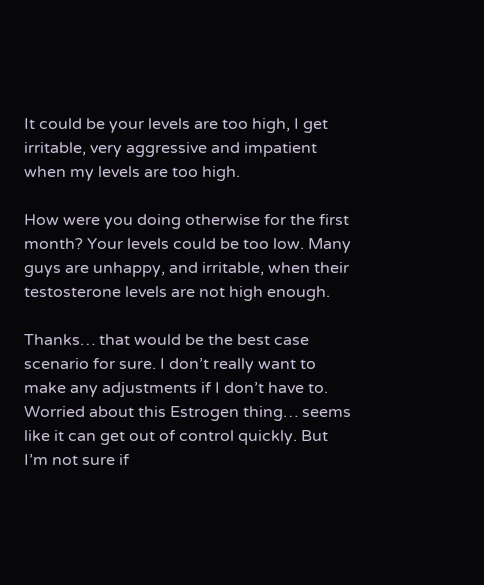It could be your levels are too high, I get irritable, very aggressive and impatient when my levels are too high.

How were you doing otherwise for the first month? Your levels could be too low. Many guys are unhappy, and irritable, when their testosterone levels are not high enough.

Thanks… that would be the best case scenario for sure. I don’t really want to make any adjustments if I don’t have to. Worried about this Estrogen thing… seems like it can get out of control quickly. But I’m not sure if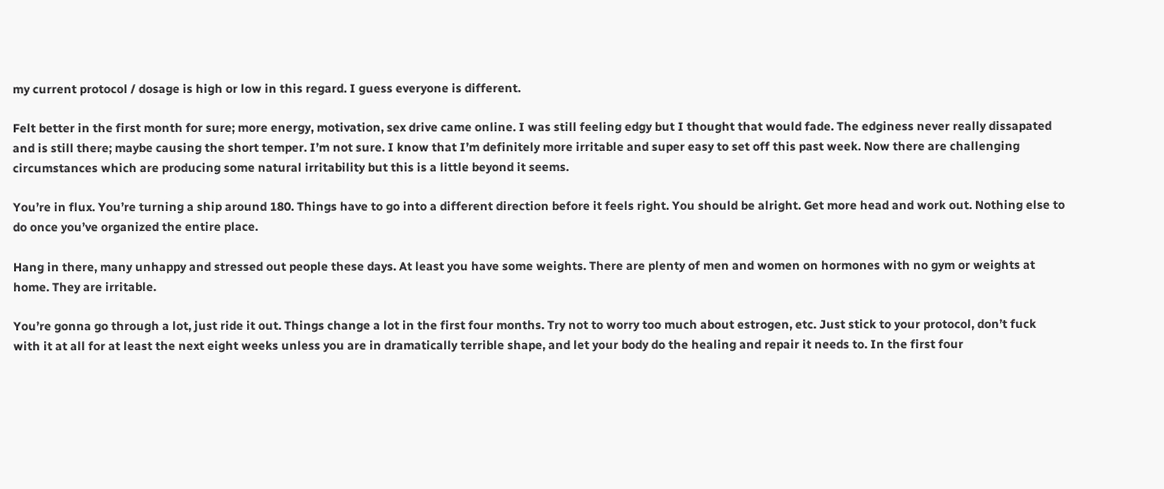my current protocol / dosage is high or low in this regard. I guess everyone is different.

Felt better in the first month for sure; more energy, motivation, sex drive came online. I was still feeling edgy but I thought that would fade. The edginess never really dissapated and is still there; maybe causing the short temper. I’m not sure. I know that I’m definitely more irritable and super easy to set off this past week. Now there are challenging circumstances which are producing some natural irritability but this is a little beyond it seems.

You’re in flux. You’re turning a ship around 180. Things have to go into a different direction before it feels right. You should be alright. Get more head and work out. Nothing else to do once you’ve organized the entire place.

Hang in there, many unhappy and stressed out people these days. At least you have some weights. There are plenty of men and women on hormones with no gym or weights at home. They are irritable.

You’re gonna go through a lot, just ride it out. Things change a lot in the first four months. Try not to worry too much about estrogen, etc. Just stick to your protocol, don’t fuck with it at all for at least the next eight weeks unless you are in dramatically terrible shape, and let your body do the healing and repair it needs to. In the first four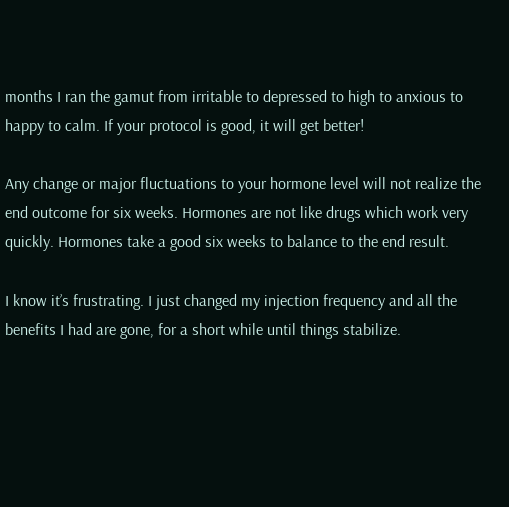months I ran the gamut from irritable to depressed to high to anxious to happy to calm. If your protocol is good, it will get better!

Any change or major fluctuations to your hormone level will not realize the end outcome for six weeks. Hormones are not like drugs which work very quickly. Hormones take a good six weeks to balance to the end result.

I know it’s frustrating. I just changed my injection frequency and all the benefits I had are gone, for a short while until things stabilize.